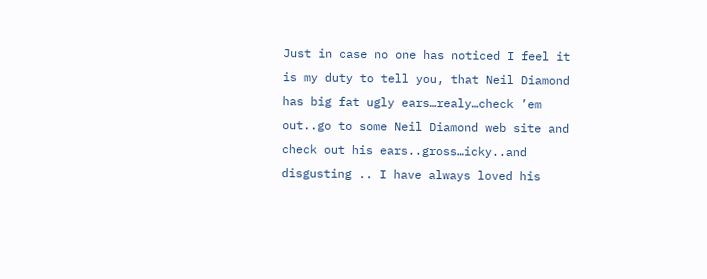Just in case no one has noticed I feel it is my duty to tell you, that Neil Diamond has big fat ugly ears…realy…check ’em out..go to some Neil Diamond web site and check out his ears..gross…icky..and disgusting .. I have always loved his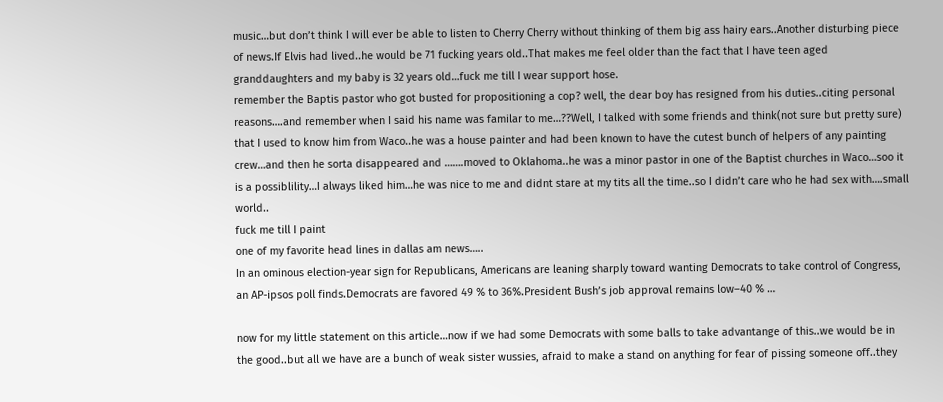music…but don’t think I will ever be able to listen to Cherry Cherry without thinking of them big ass hairy ears..Another disturbing piece of news.If Elvis had lived..he would be 71 fucking years old..That makes me feel older than the fact that I have teen aged granddaughters and my baby is 32 years old…fuck me till I wear support hose.
remember the Baptis pastor who got busted for propositioning a cop? well, the dear boy has resigned from his duties..citing personal reasons….and remember when I said his name was familar to me…??Well, I talked with some friends and think(not sure but pretty sure) that I used to know him from Waco..he was a house painter and had been known to have the cutest bunch of helpers of any painting crew…and then he sorta disappeared and …….moved to Oklahoma..he was a minor pastor in one of the Baptist churches in Waco…soo it is a possiblility…I always liked him…he was nice to me and didnt stare at my tits all the time..so I didn’t care who he had sex with….small world..
fuck me till I paint
one of my favorite head lines in dallas am news…..
In an ominous election-year sign for Republicans, Americans are leaning sharply toward wanting Democrats to take control of Congress, an AP-ipsos poll finds.Democrats are favored 49 % to 36%.President Bush’s job approval remains low–40 % …

now for my little statement on this article…now if we had some Democrats with some balls to take advantange of this..we would be in the good..but all we have are a bunch of weak sister wussies, afraid to make a stand on anything for fear of pissing someone off..they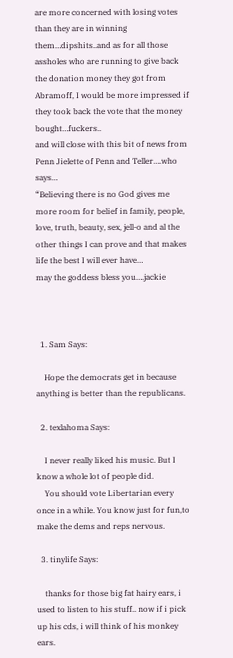are more concerned with losing votes than they are in winning them…dipshits..and as for all those assholes who are running to give back the donation money they got from Abramoff, I would be more impressed if they took back the vote that the money bought…fuckers..
and will close with this bit of news from Penn Jielette of Penn and Teller….who says…
“Believing there is no God gives me more room for belief in family, people, love, truth, beauty, sex, jell-o and al the other things I can prove and that makes life the best I will ever have…
may the goddess bless you….jackie



  1. Sam Says:

    Hope the democrats get in because anything is better than the republicans.

  2. texlahoma Says:

    I never really liked his music. But I know a whole lot of people did.
    You should vote Libertarian every once in a while. You know just for fun,to make the dems and reps nervous.

  3. tinylife Says:

    thanks for those big fat hairy ears, i used to listen to his stuff.. now if i pick up his cds, i will think of his monkey ears.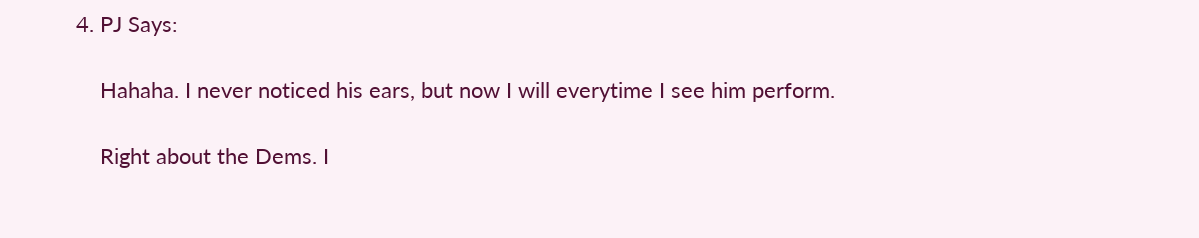4. PJ Says:

    Hahaha. I never noticed his ears, but now I will everytime I see him perform.

    Right about the Dems. I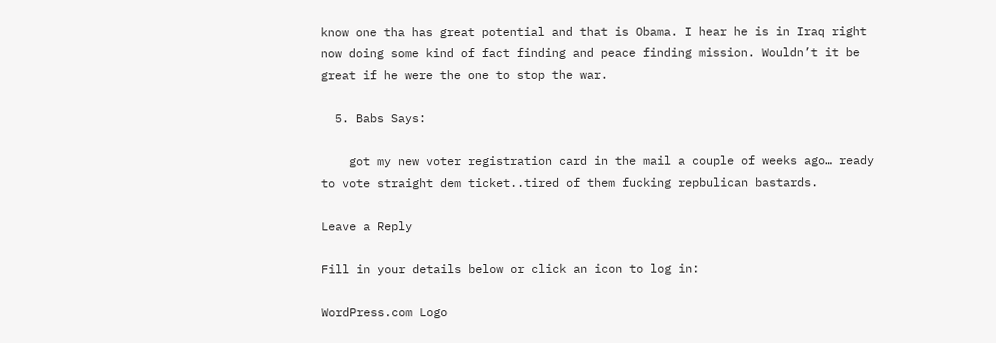know one tha has great potential and that is Obama. I hear he is in Iraq right now doing some kind of fact finding and peace finding mission. Wouldn’t it be great if he were the one to stop the war.

  5. Babs Says:

    got my new voter registration card in the mail a couple of weeks ago… ready to vote straight dem ticket..tired of them fucking repbulican bastards.

Leave a Reply

Fill in your details below or click an icon to log in:

WordPress.com Logo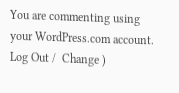You are commenting using your WordPress.com account. Log Out /  Change )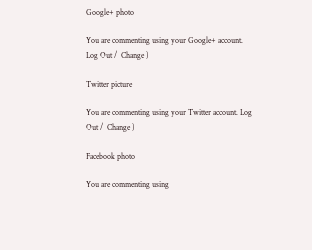Google+ photo

You are commenting using your Google+ account. Log Out /  Change )

Twitter picture

You are commenting using your Twitter account. Log Out /  Change )

Facebook photo

You are commenting using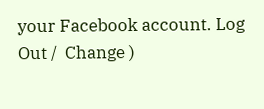your Facebook account. Log Out /  Change )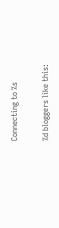Connecting to %s

%d bloggers like this: